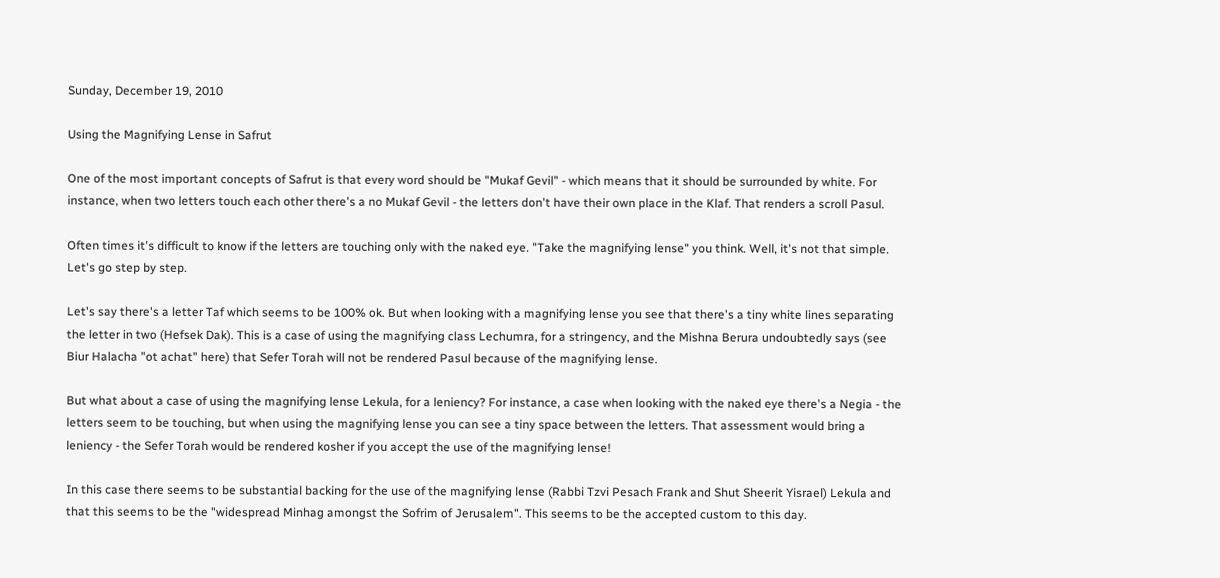Sunday, December 19, 2010

Using the Magnifying Lense in Safrut

One of the most important concepts of Safrut is that every word should be "Mukaf Gevil" - which means that it should be surrounded by white. For instance, when two letters touch each other there's a no Mukaf Gevil - the letters don't have their own place in the Klaf. That renders a scroll Pasul.

Often times it's difficult to know if the letters are touching only with the naked eye. "Take the magnifying lense" you think. Well, it's not that simple. Let's go step by step.

Let's say there's a letter Taf which seems to be 100% ok. But when looking with a magnifying lense you see that there's a tiny white lines separating the letter in two (Hefsek Dak). This is a case of using the magnifying class Lechumra, for a stringency, and the Mishna Berura undoubtedly says (see Biur Halacha "ot achat" here) that Sefer Torah will not be rendered Pasul because of the magnifying lense.

But what about a case of using the magnifying lense Lekula, for a leniency? For instance, a case when looking with the naked eye there's a Negia - the letters seem to be touching, but when using the magnifying lense you can see a tiny space between the letters. That assessment would bring a leniency - the Sefer Torah would be rendered kosher if you accept the use of the magnifying lense!

In this case there seems to be substantial backing for the use of the magnifying lense (Rabbi Tzvi Pesach Frank and Shut Sheerit Yisrael) Lekula and that this seems to be the "widespread Minhag amongst the Sofrim of Jerusalem". This seems to be the accepted custom to this day.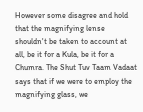However some disagree and hold that the magnifying lense shouldn't be taken to account at all, be it for a Kula, be it for a Chumra. The Shut Tuv Taam Vadaat says that if we were to employ the magnifying glass, we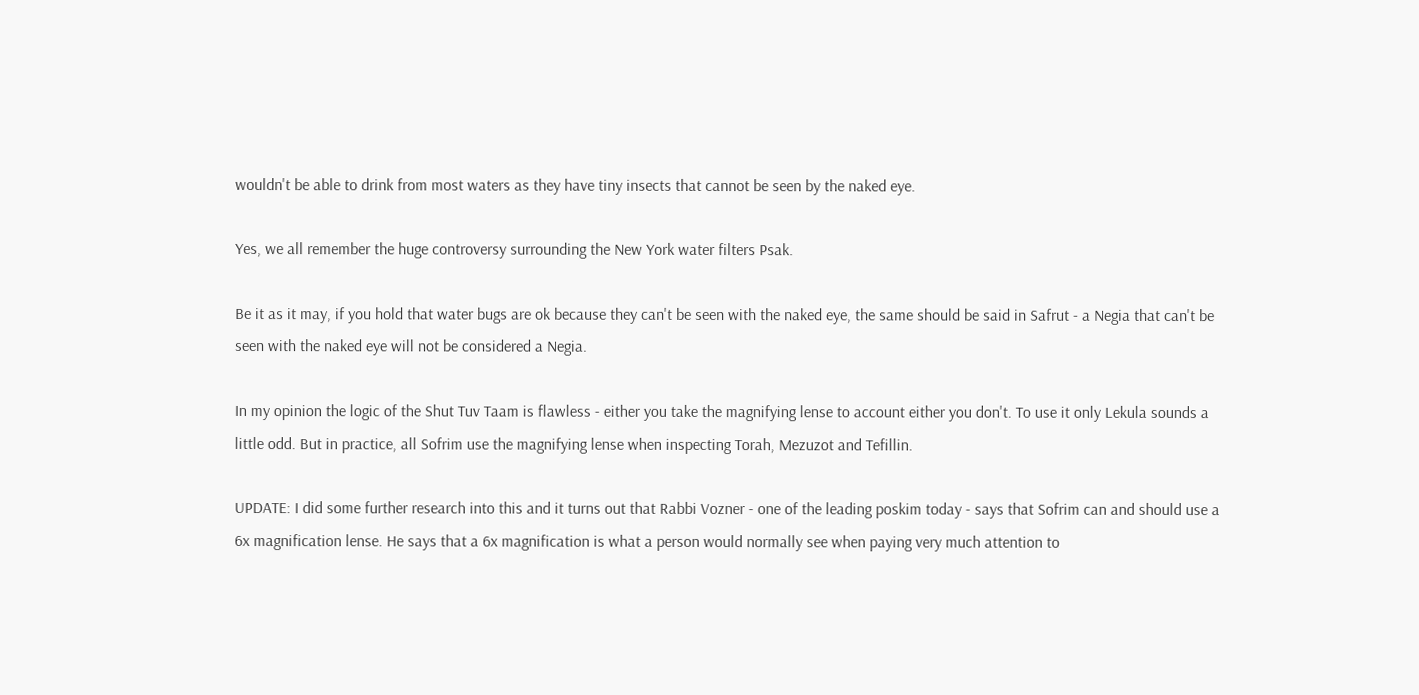wouldn't be able to drink from most waters as they have tiny insects that cannot be seen by the naked eye.

Yes, we all remember the huge controversy surrounding the New York water filters Psak.

Be it as it may, if you hold that water bugs are ok because they can't be seen with the naked eye, the same should be said in Safrut - a Negia that can't be seen with the naked eye will not be considered a Negia.

In my opinion the logic of the Shut Tuv Taam is flawless - either you take the magnifying lense to account either you don't. To use it only Lekula sounds a little odd. But in practice, all Sofrim use the magnifying lense when inspecting Torah, Mezuzot and Tefillin.

UPDATE: I did some further research into this and it turns out that Rabbi Vozner - one of the leading poskim today - says that Sofrim can and should use a 6x magnification lense. He says that a 6x magnification is what a person would normally see when paying very much attention to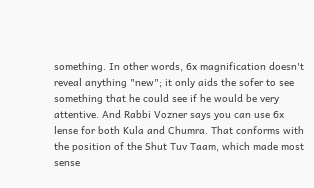something. In other words, 6x magnification doesn't reveal anything "new"; it only aids the sofer to see something that he could see if he would be very attentive. And Rabbi Vozner says you can use 6x lense for both Kula and Chumra. That conforms with the position of the Shut Tuv Taam, which made most sense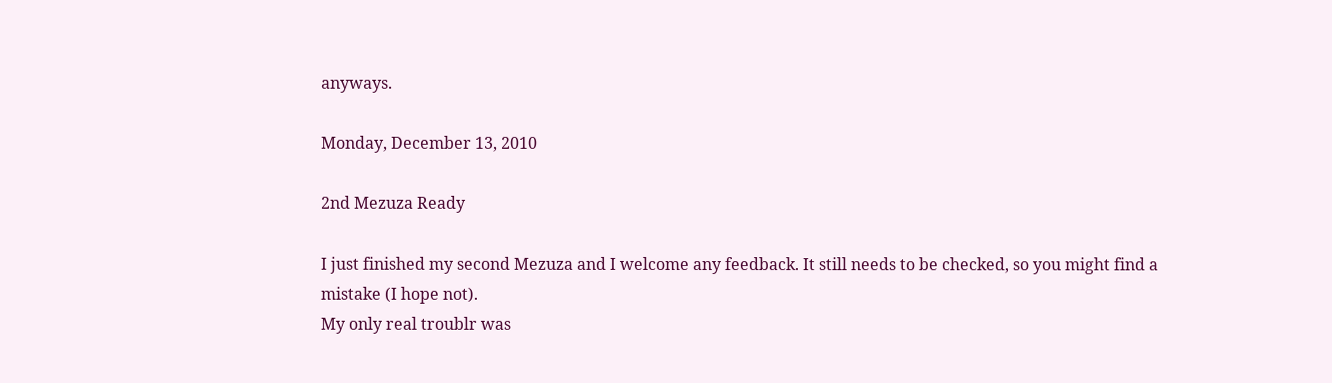anyways.

Monday, December 13, 2010

2nd Mezuza Ready

I just finished my second Mezuza and I welcome any feedback. It still needs to be checked, so you might find a mistake (I hope not).
My only real troublr was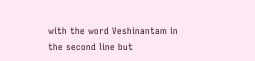with the word Veshinantam in the second line but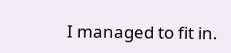I managed to fit in.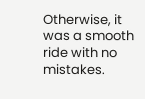Otherwise, it was a smooth ride with no mistakes.